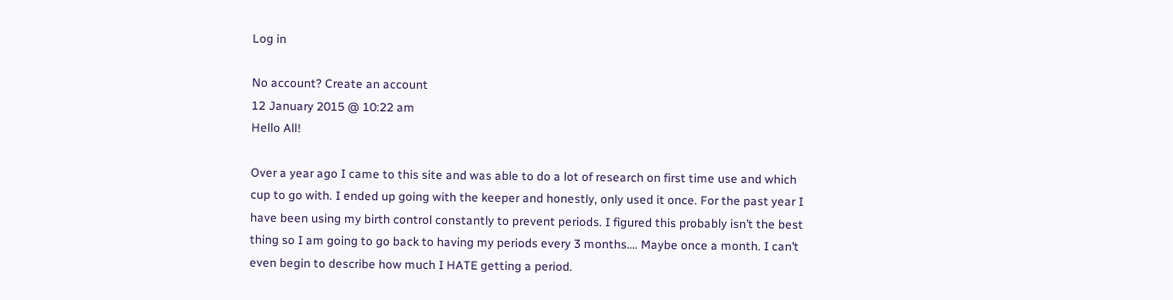Log in

No account? Create an account
12 January 2015 @ 10:22 am
Hello All!

Over a year ago I came to this site and was able to do a lot of research on first time use and which cup to go with. I ended up going with the keeper and honestly, only used it once. For the past year I have been using my birth control constantly to prevent periods. I figured this probably isn’t the best thing so I am going to go back to having my periods every 3 months…. Maybe once a month. I can’t even begin to describe how much I HATE getting a period.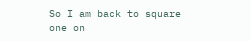So I am back to square one on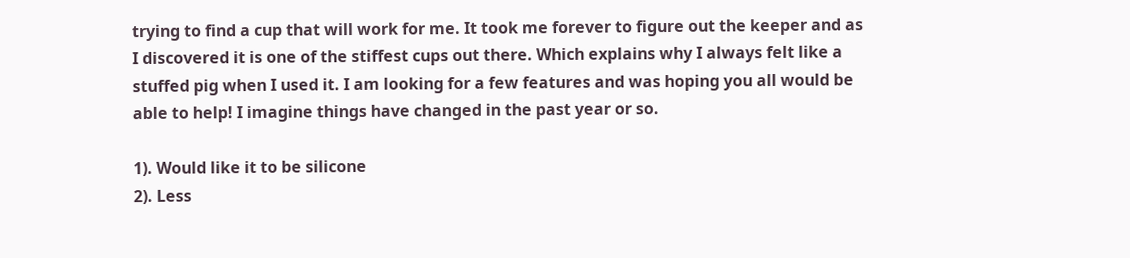trying to find a cup that will work for me. It took me forever to figure out the keeper and as I discovered it is one of the stiffest cups out there. Which explains why I always felt like a stuffed pig when I used it. I am looking for a few features and was hoping you all would be able to help! I imagine things have changed in the past year or so.

1). Would like it to be silicone
2). Less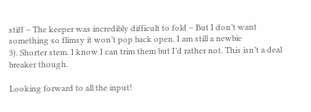stiff – The keeper was incredibly difficult to fold – But I don’t want something so flimsy it won’t pop back open. I am still a newbie
3). Shorter stem. I know I can trim them but I’d rather not. This isn’t a deal breaker though.

Looking forward to all the input!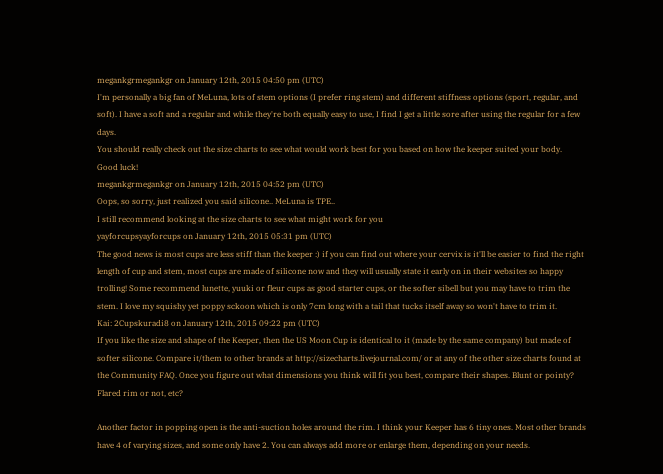megankgrmegankgr on January 12th, 2015 04:50 pm (UTC)
I'm personally a big fan of MeLuna, lots of stem options (I prefer ring stem) and different stiffness options (sport, regular, and soft). I have a soft and a regular and while they're both equally easy to use, I find I get a little sore after using the regular for a few days.
You should really check out the size charts to see what would work best for you based on how the keeper suited your body.
Good luck!
megankgrmegankgr on January 12th, 2015 04:52 pm (UTC)
Oops, so sorry, just realized you said silicone.. MeLuna is TPE..
I still recommend looking at the size charts to see what might work for you
yayforcupsyayforcups on January 12th, 2015 05:31 pm (UTC)
The good news is most cups are less stiff than the keeper :) if you can find out where your cervix is it'll be easier to find the right length of cup and stem, most cups are made of silicone now and they will usually state it early on in their websites so happy trolling! Some recommend lunette, yuuki or fleur cups as good starter cups, or the softer sibell but you may have to trim the stem. I love my squishy yet poppy sckoon which is only 7cm long with a tail that tucks itself away so won't have to trim it.
Kai: 2Cupskuradi8 on January 12th, 2015 09:22 pm (UTC)
If you like the size and shape of the Keeper, then the US Moon Cup is identical to it (made by the same company) but made of softer silicone. Compare it/them to other brands at http://sizecharts.livejournal.com/ or at any of the other size charts found at the Community FAQ. Once you figure out what dimensions you think will fit you best, compare their shapes. Blunt or pointy? Flared rim or not, etc?

Another factor in popping open is the anti-suction holes around the rim. I think your Keeper has 6 tiny ones. Most other brands have 4 of varying sizes, and some only have 2. You can always add more or enlarge them, depending on your needs.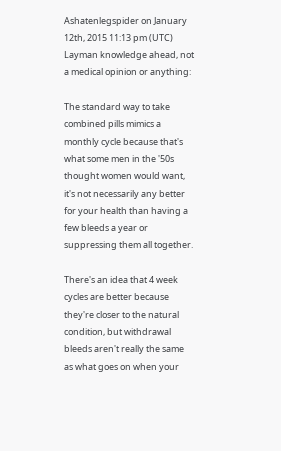Ashatenlegspider on January 12th, 2015 11:13 pm (UTC)
Layman knowledge ahead, not a medical opinion or anything:

The standard way to take combined pills mimics a monthly cycle because that's what some men in the '50s thought women would want, it's not necessarily any better for your health than having a few bleeds a year or suppressing them all together.

There's an idea that 4 week cycles are better because they're closer to the natural condition, but withdrawal bleeds aren't really the same as what goes on when your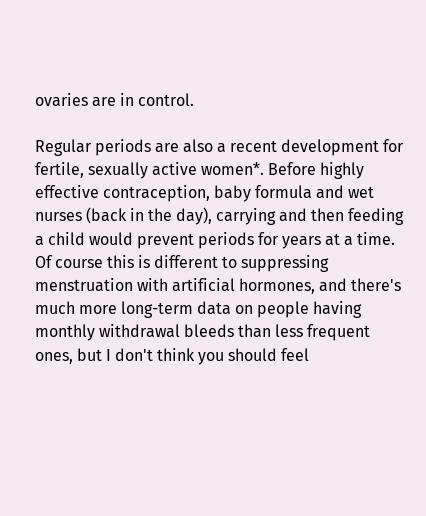ovaries are in control.

Regular periods are also a recent development for fertile, sexually active women*. Before highly effective contraception, baby formula and wet nurses (back in the day), carrying and then feeding a child would prevent periods for years at a time. Of course this is different to suppressing menstruation with artificial hormones, and there's much more long-term data on people having monthly withdrawal bleeds than less frequent ones, but I don't think you should feel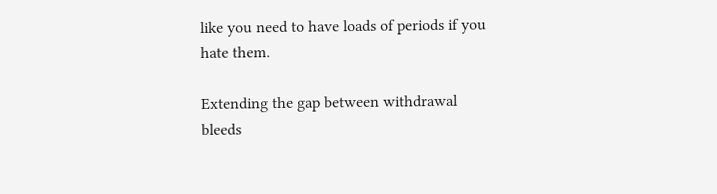like you need to have loads of periods if you hate them.

Extending the gap between withdrawal bleeds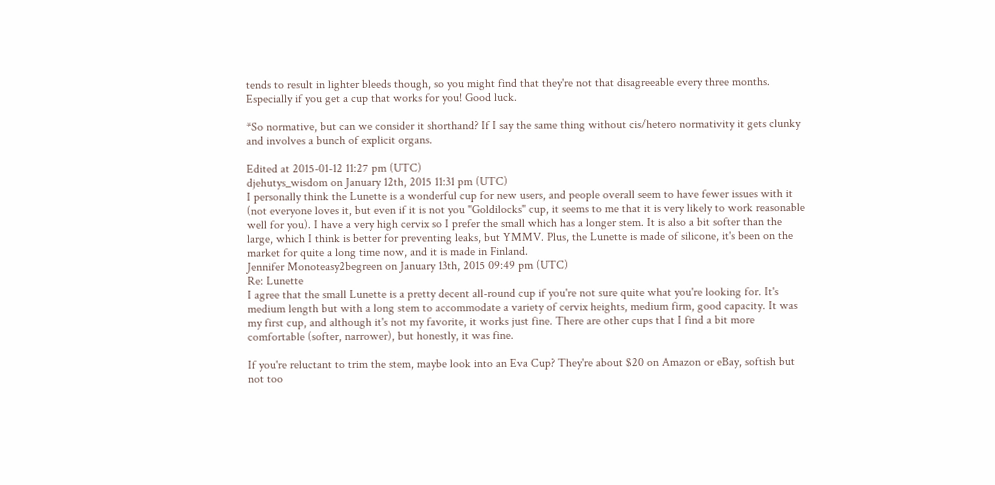tends to result in lighter bleeds though, so you might find that they're not that disagreeable every three months. Especially if you get a cup that works for you! Good luck.

*So normative, but can we consider it shorthand? If I say the same thing without cis/hetero normativity it gets clunky and involves a bunch of explicit organs.

Edited at 2015-01-12 11:27 pm (UTC)
djehutys_wisdom on January 12th, 2015 11:31 pm (UTC)
I personally think the Lunette is a wonderful cup for new users, and people overall seem to have fewer issues with it (not everyone loves it, but even if it is not you "Goldilocks" cup, it seems to me that it is very likely to work reasonable well for you). I have a very high cervix so I prefer the small which has a longer stem. It is also a bit softer than the large, which I think is better for preventing leaks, but YMMV. Plus, the Lunette is made of silicone, it's been on the market for quite a long time now, and it is made in Finland.
Jennifer Monoteasy2begreen on January 13th, 2015 09:49 pm (UTC)
Re: Lunette
I agree that the small Lunette is a pretty decent all-round cup if you're not sure quite what you're looking for. It's medium length but with a long stem to accommodate a variety of cervix heights, medium firm, good capacity. It was my first cup, and although it's not my favorite, it works just fine. There are other cups that I find a bit more comfortable (softer, narrower), but honestly, it was fine.

If you're reluctant to trim the stem, maybe look into an Eva Cup? They're about $20 on Amazon or eBay, softish but not too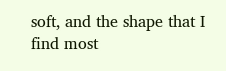soft, and the shape that I find most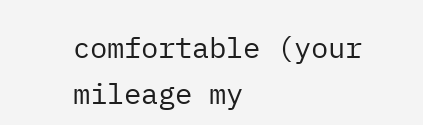comfortable (your mileage my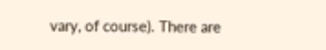vary, of course). There are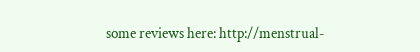some reviews here: http://menstrual-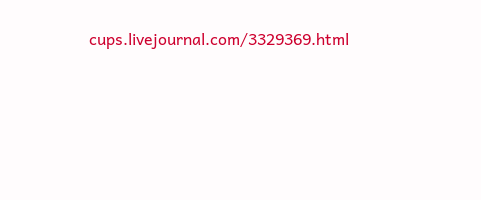cups.livejournal.com/3329369.html